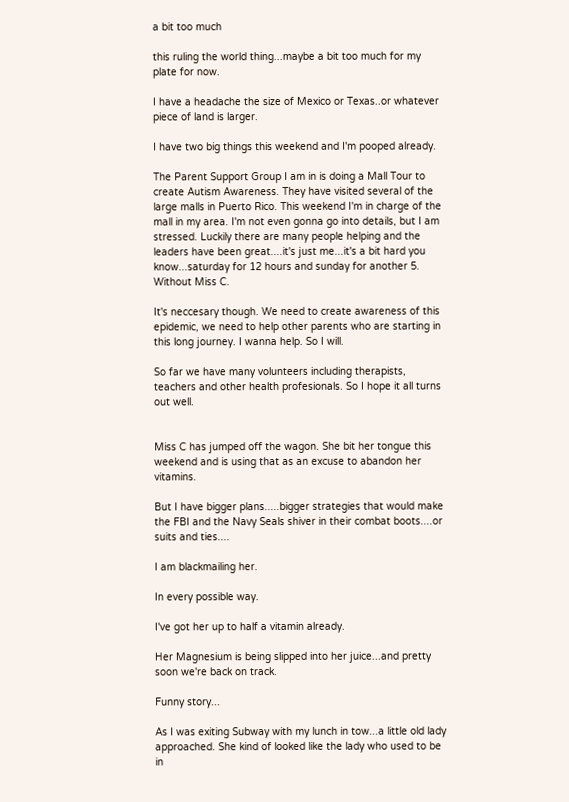a bit too much

this ruling the world thing...maybe a bit too much for my plate for now.

I have a headache the size of Mexico or Texas..or whatever piece of land is larger.

I have two big things this weekend and I'm pooped already.

The Parent Support Group I am in is doing a Mall Tour to create Autism Awareness. They have visited several of the large malls in Puerto Rico. This weekend I'm in charge of the mall in my area. I'm not even gonna go into details, but I am stressed. Luckily there are many people helping and the leaders have been great....it's just me...it's a bit hard you know...saturday for 12 hours and sunday for another 5. Without Miss C.

It's neccesary though. We need to create awareness of this epidemic, we need to help other parents who are starting in this long journey. I wanna help. So I will.

So far we have many volunteers including therapists, teachers and other health profesionals. So I hope it all turns out well.


Miss C has jumped off the wagon. She bit her tongue this weekend and is using that as an excuse to abandon her vitamins.

But I have bigger plans.....bigger strategies that would make the FBI and the Navy Seals shiver in their combat boots....or suits and ties....

I am blackmailing her.

In every possible way.

I've got her up to half a vitamin already.

Her Magnesium is being slipped into her juice...and pretty soon we're back on track.

Funny story...

As I was exiting Subway with my lunch in tow...a little old lady approached. She kind of looked like the lady who used to be in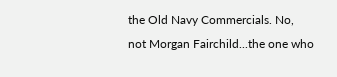the Old Navy Commercials. No, not Morgan Fairchild...the one who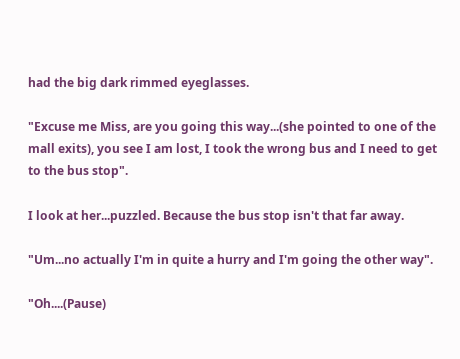had the big dark rimmed eyeglasses.

"Excuse me Miss, are you going this way...(she pointed to one of the mall exits), you see I am lost, I took the wrong bus and I need to get to the bus stop".

I look at her...puzzled. Because the bus stop isn't that far away.

"Um...no actually I'm in quite a hurry and I'm going the other way".

"Oh....(Pause)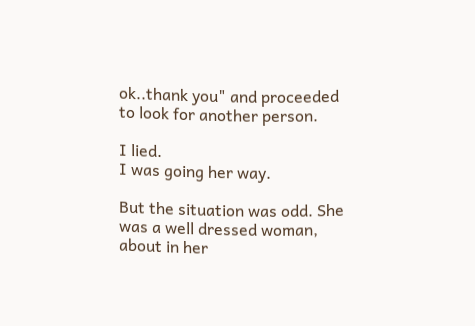ok..thank you" and proceeded to look for another person.

I lied.
I was going her way.

But the situation was odd. She was a well dressed woman, about in her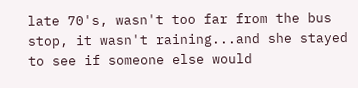late 70's, wasn't too far from the bus stop, it wasn't raining...and she stayed to see if someone else would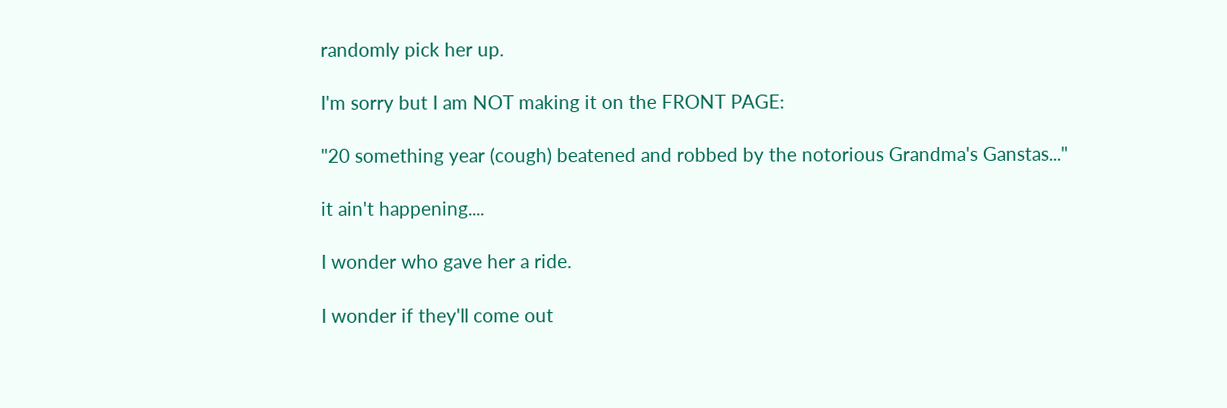randomly pick her up.

I'm sorry but I am NOT making it on the FRONT PAGE:

"20 something year (cough) beatened and robbed by the notorious Grandma's Ganstas..."

it ain't happening....

I wonder who gave her a ride.

I wonder if they'll come out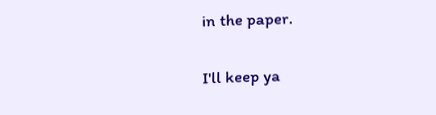in the paper.

I'll keep ya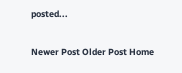posted...

Newer Post Older Post Home